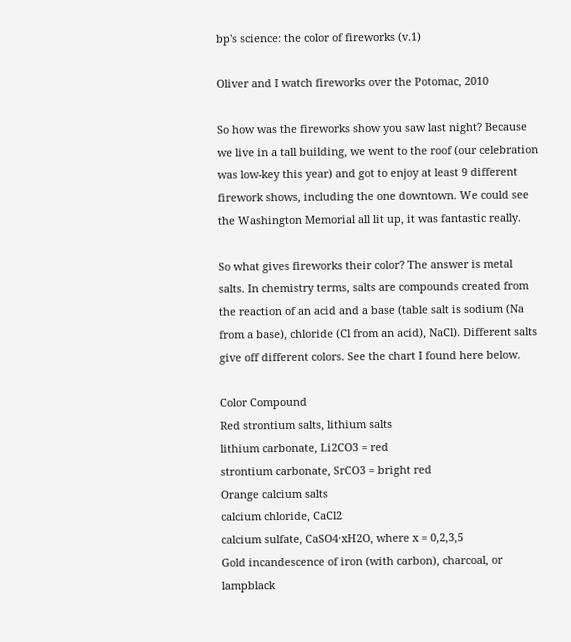bp's science: the color of fireworks (v.1)

Oliver and I watch fireworks over the Potomac, 2010

So how was the fireworks show you saw last night? Because we live in a tall building, we went to the roof (our celebration was low-key this year) and got to enjoy at least 9 different firework shows, including the one downtown. We could see the Washington Memorial all lit up, it was fantastic really.

So what gives fireworks their color? The answer is metal salts. In chemistry terms, salts are compounds created from the reaction of an acid and a base (table salt is sodium (Na from a base), chloride (Cl from an acid), NaCl). Different salts give off different colors. See the chart I found here below.

Color Compound
Red strontium salts, lithium salts
lithium carbonate, Li2CO3 = red
strontium carbonate, SrCO3 = bright red
Orange calcium salts
calcium chloride, CaCl2
calcium sulfate, CaSO4·xH2O, where x = 0,2,3,5
Gold incandescence of iron (with carbon), charcoal, or lampblack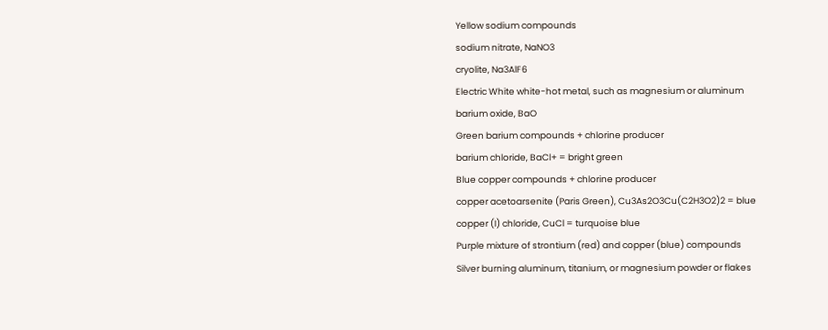Yellow sodium compounds
sodium nitrate, NaNO3
cryolite, Na3AlF6
Electric White white-hot metal, such as magnesium or aluminum
barium oxide, BaO
Green barium compounds + chlorine producer
barium chloride, BaCl+ = bright green
Blue copper compounds + chlorine producer
copper acetoarsenite (Paris Green), Cu3As2O3Cu(C2H3O2)2 = blue
copper (I) chloride, CuCl = turquoise blue
Purple mixture of strontium (red) and copper (blue) compounds
Silver burning aluminum, titanium, or magnesium powder or flakes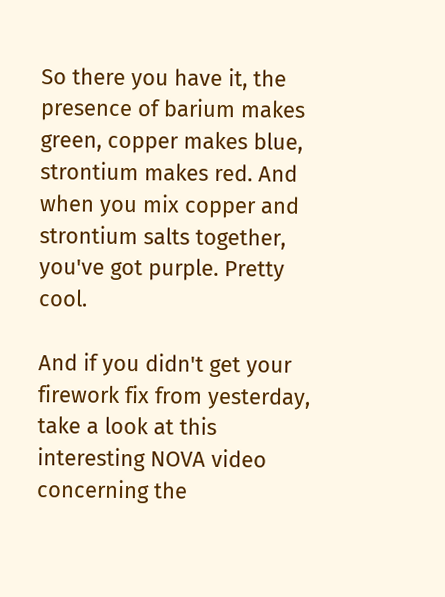So there you have it, the presence of barium makes green, copper makes blue, strontium makes red. And when you mix copper and strontium salts together, you've got purple. Pretty cool.

And if you didn't get your firework fix from yesterday, take a look at this interesting NOVA video concerning the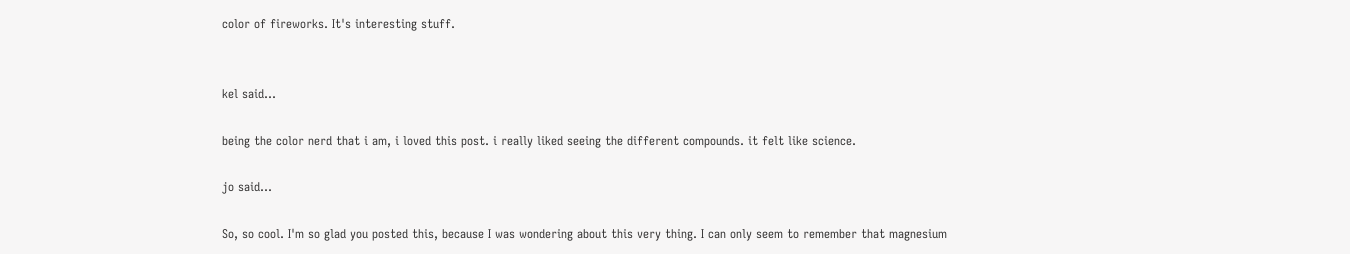color of fireworks. It's interesting stuff.


kel said...

being the color nerd that i am, i loved this post. i really liked seeing the different compounds. it felt like science.

jo said...

So, so cool. I'm so glad you posted this, because I was wondering about this very thing. I can only seem to remember that magnesium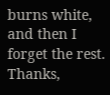burns white, and then I forget the rest. Thanks,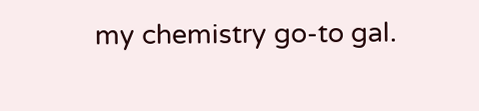my chemistry go-to gal.